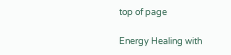top of page

Energy Healing with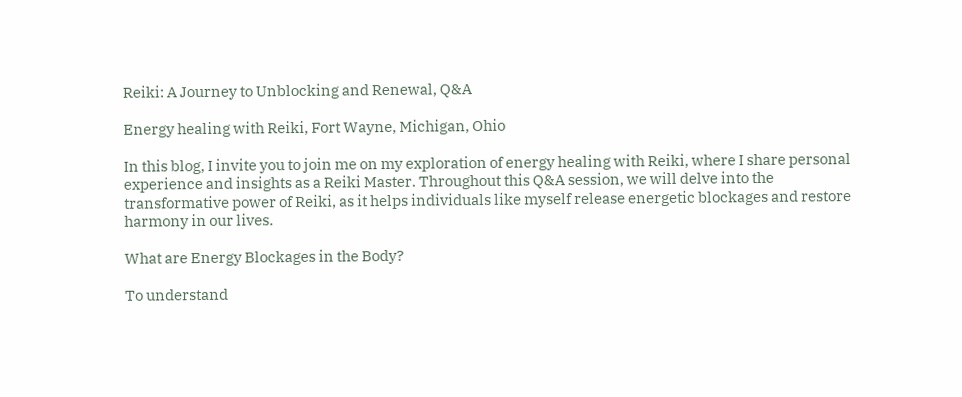Reiki: A Journey to Unblocking and Renewal, Q&A

Energy healing with Reiki, Fort Wayne, Michigan, Ohio

In this blog, I invite you to join me on my exploration of energy healing with Reiki, where I share personal experience and insights as a Reiki Master. Throughout this Q&A session, we will delve into the transformative power of Reiki, as it helps individuals like myself release energetic blockages and restore harmony in our lives.

What are Energy Blockages in the Body?

To understand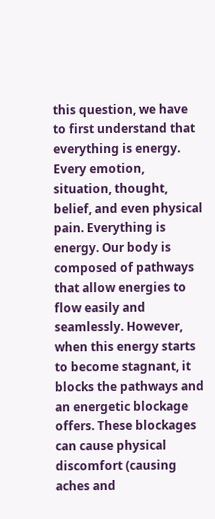this question, we have to first understand that everything is energy. Every emotion, situation, thought, belief, and even physical pain. Everything is energy. Our body is composed of pathways that allow energies to flow easily and seamlessly. However, when this energy starts to become stagnant, it blocks the pathways and an energetic blockage offers. These blockages can cause physical discomfort (causing aches and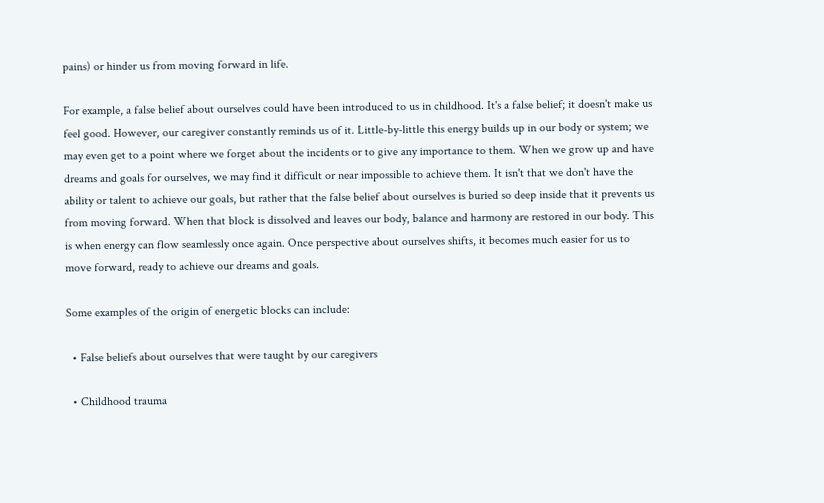pains) or hinder us from moving forward in life.

For example, a false belief about ourselves could have been introduced to us in childhood. It's a false belief; it doesn't make us feel good. However, our caregiver constantly reminds us of it. Little-by-little this energy builds up in our body or system; we may even get to a point where we forget about the incidents or to give any importance to them. When we grow up and have dreams and goals for ourselves, we may find it difficult or near impossible to achieve them. It isn't that we don't have the ability or talent to achieve our goals, but rather that the false belief about ourselves is buried so deep inside that it prevents us from moving forward. When that block is dissolved and leaves our body, balance and harmony are restored in our body. This is when energy can flow seamlessly once again. Once perspective about ourselves shifts, it becomes much easier for us to move forward, ready to achieve our dreams and goals.

Some examples of the origin of energetic blocks can include:

  • False beliefs about ourselves that were taught by our caregivers

  • Childhood trauma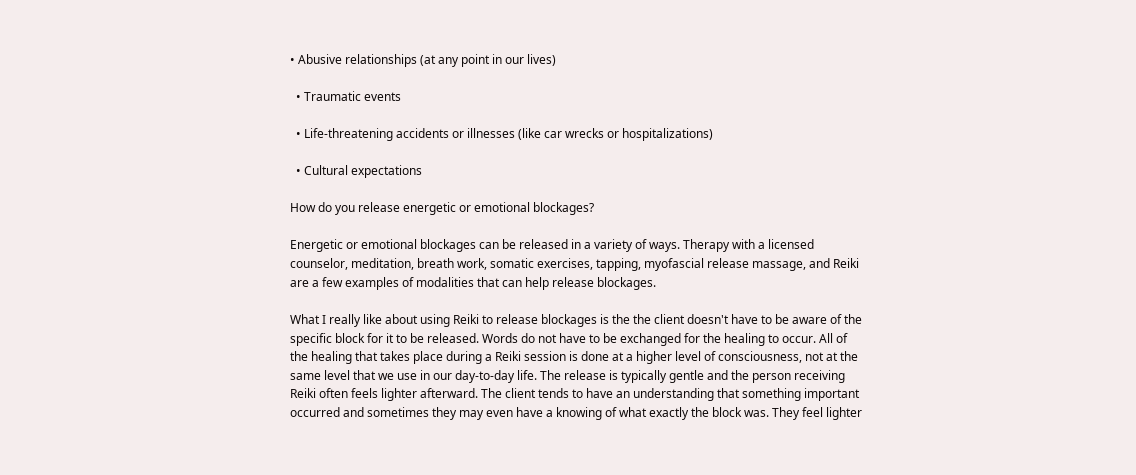• Abusive relationships (at any point in our lives)

  • Traumatic events

  • Life-threatening accidents or illnesses (like car wrecks or hospitalizations)

  • Cultural expectations

How do you release energetic or emotional blockages?

Energetic or emotional blockages can be released in a variety of ways. Therapy with a licensed counselor, meditation, breath work, somatic exercises, tapping, myofascial release massage, and Reiki are a few examples of modalities that can help release blockages.

What I really like about using Reiki to release blockages is the the client doesn't have to be aware of the specific block for it to be released. Words do not have to be exchanged for the healing to occur. All of the healing that takes place during a Reiki session is done at a higher level of consciousness, not at the same level that we use in our day-to-day life. The release is typically gentle and the person receiving Reiki often feels lighter afterward. The client tends to have an understanding that something important occurred and sometimes they may even have a knowing of what exactly the block was. They feel lighter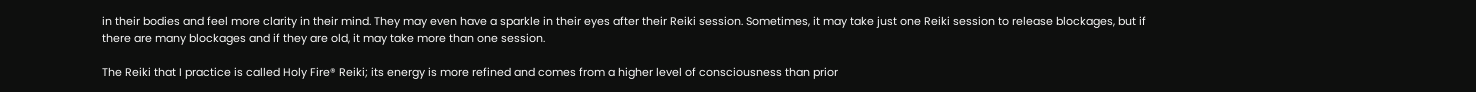in their bodies and feel more clarity in their mind. They may even have a sparkle in their eyes after their Reiki session. Sometimes, it may take just one Reiki session to release blockages, but if there are many blockages and if they are old, it may take more than one session.

The Reiki that I practice is called Holy Fire® Reiki; its energy is more refined and comes from a higher level of consciousness than prior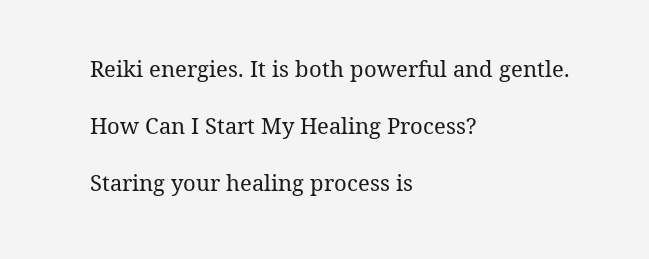Reiki energies. It is both powerful and gentle.

How Can I Start My Healing Process?

Staring your healing process is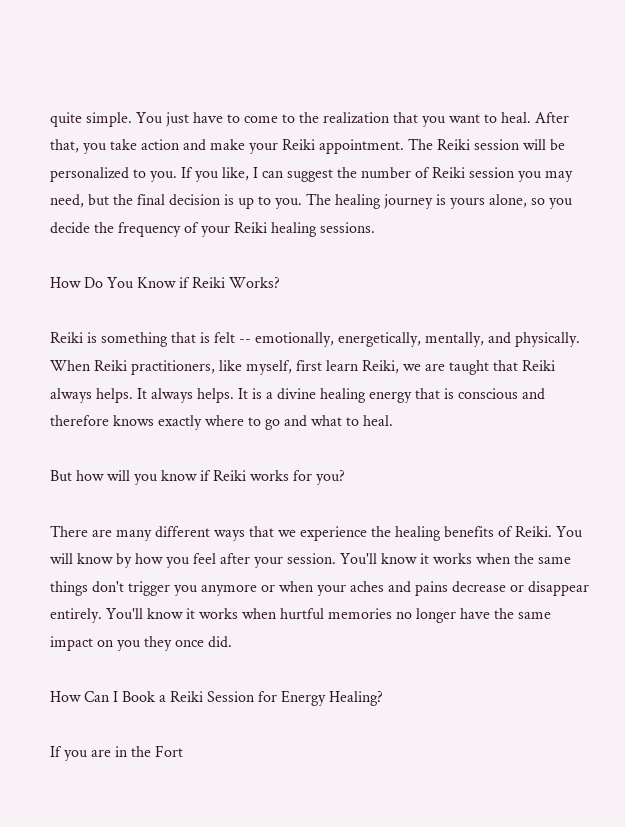quite simple. You just have to come to the realization that you want to heal. After that, you take action and make your Reiki appointment. The Reiki session will be personalized to you. If you like, I can suggest the number of Reiki session you may need, but the final decision is up to you. The healing journey is yours alone, so you decide the frequency of your Reiki healing sessions.

How Do You Know if Reiki Works?

Reiki is something that is felt -- emotionally, energetically, mentally, and physically. When Reiki practitioners, like myself, first learn Reiki, we are taught that Reiki always helps. It always helps. It is a divine healing energy that is conscious and therefore knows exactly where to go and what to heal.

But how will you know if Reiki works for you?

There are many different ways that we experience the healing benefits of Reiki. You will know by how you feel after your session. You'll know it works when the same things don't trigger you anymore or when your aches and pains decrease or disappear entirely. You'll know it works when hurtful memories no longer have the same impact on you they once did.

How Can I Book a Reiki Session for Energy Healing?

If you are in the Fort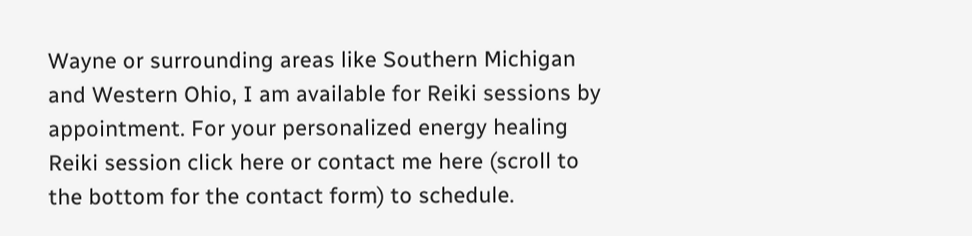Wayne or surrounding areas like Southern Michigan and Western Ohio, I am available for Reiki sessions by appointment. For your personalized energy healing Reiki session click here or contact me here (scroll to the bottom for the contact form) to schedule.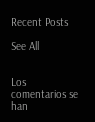Recent Posts

See All


Los comentarios se han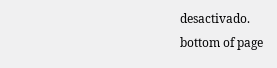desactivado.
bottom of page